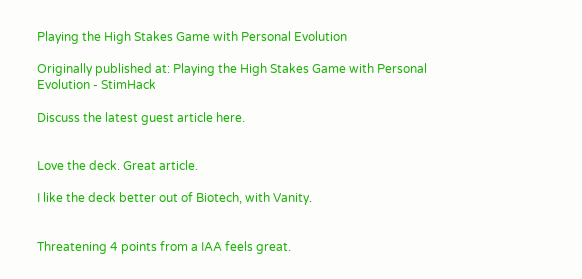Playing the High Stakes Game with Personal Evolution

Originally published at: Playing the High Stakes Game with Personal Evolution - StimHack

Discuss the latest guest article here.


Love the deck. Great article.

I like the deck better out of Biotech, with Vanity.


Threatening 4 points from a IAA feels great.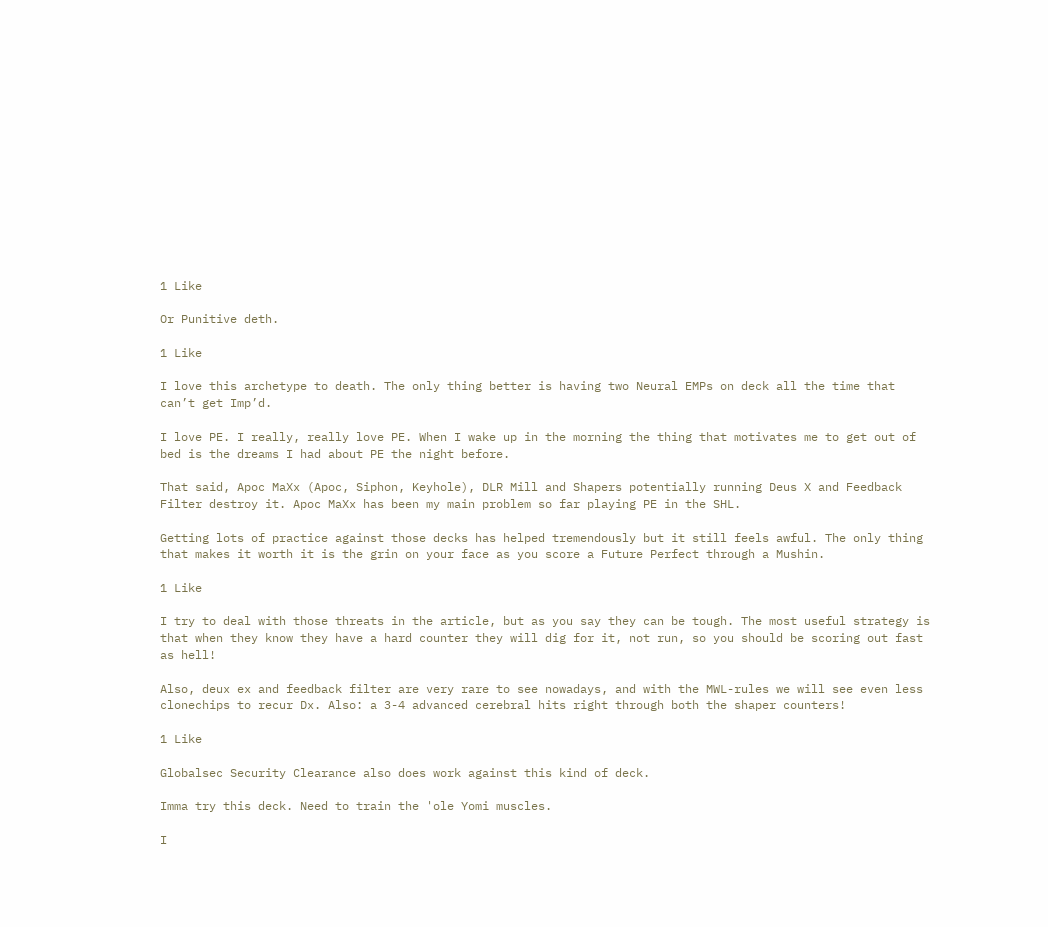1 Like

Or Punitive deth.

1 Like

I love this archetype to death. The only thing better is having two Neural EMPs on deck all the time that can’t get Imp’d.

I love PE. I really, really love PE. When I wake up in the morning the thing that motivates me to get out of bed is the dreams I had about PE the night before.

That said, Apoc MaXx (Apoc, Siphon, Keyhole), DLR Mill and Shapers potentially running Deus X and Feedback Filter destroy it. Apoc MaXx has been my main problem so far playing PE in the SHL.

Getting lots of practice against those decks has helped tremendously but it still feels awful. The only thing that makes it worth it is the grin on your face as you score a Future Perfect through a Mushin.

1 Like

I try to deal with those threats in the article, but as you say they can be tough. The most useful strategy is that when they know they have a hard counter they will dig for it, not run, so you should be scoring out fast as hell!

Also, deux ex and feedback filter are very rare to see nowadays, and with the MWL-rules we will see even less clonechips to recur Dx. Also: a 3-4 advanced cerebral hits right through both the shaper counters!

1 Like

Globalsec Security Clearance also does work against this kind of deck.

Imma try this deck. Need to train the 'ole Yomi muscles.

I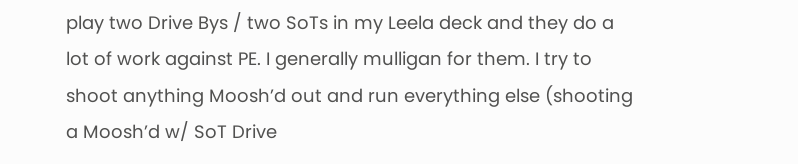play two Drive Bys / two SoTs in my Leela deck and they do a lot of work against PE. I generally mulligan for them. I try to shoot anything Moosh’d out and run everything else (shooting a Moosh’d w/ SoT Drive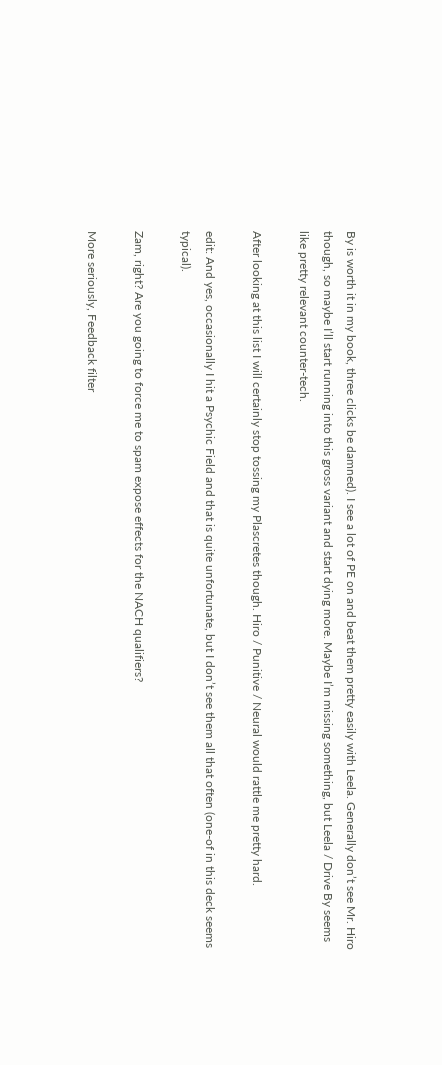By is worth it in my book, three clicks be damned). I see a lot of PE on and beat them pretty easily with Leela. Generally don’t see Mr. Hiro though, so maybe I’ll start running into this gross variant and start dying more. Maybe I’m missing something, but Leela / Drive By seems like pretty relevant counter-tech.

After looking at this list I will certainly stop tossing my Plascretes though. Hiro / Punitive / Neural would rattle me pretty hard.

edit: And yes, occasionally I hit a Psychic Field and that is quite unfortunate, but I don’t see them all that often (one-of in this deck seems typical).

Zam, right? Are you going to force me to spam expose effects for the NACH qualifiers?

More seriously, Feedback filter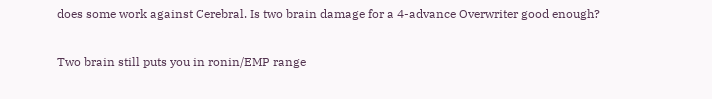does some work against Cerebral. Is two brain damage for a 4-advance Overwriter good enough?

Two brain still puts you in ronin/EMP range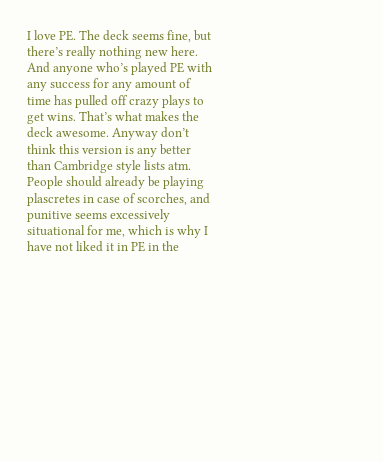I love PE. The deck seems fine, but there’s really nothing new here. And anyone who’s played PE with any success for any amount of time has pulled off crazy plays to get wins. That’s what makes the deck awesome. Anyway don’t think this version is any better than Cambridge style lists atm. People should already be playing plascretes in case of scorches, and punitive seems excessively situational for me, which is why I have not liked it in PE in the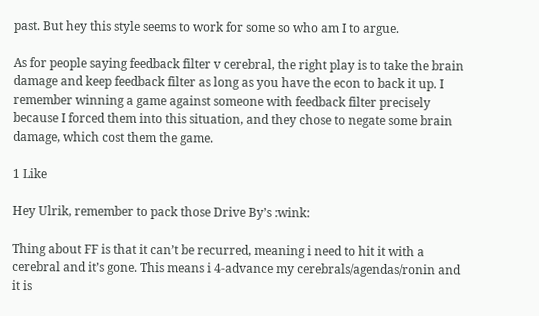past. But hey this style seems to work for some so who am I to argue.

As for people saying feedback filter v cerebral, the right play is to take the brain damage and keep feedback filter as long as you have the econ to back it up. I remember winning a game against someone with feedback filter precisely because I forced them into this situation, and they chose to negate some brain damage, which cost them the game.

1 Like

Hey Ulrik, remember to pack those Drive By’s :wink:

Thing about FF is that it can’t be recurred, meaning i need to hit it with a cerebral and it’s gone. This means i 4-advance my cerebrals/agendas/ronin and it is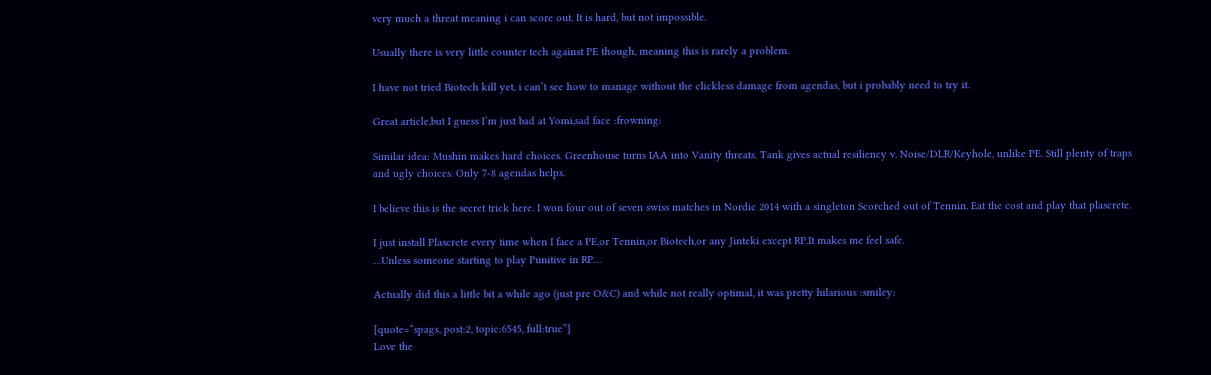very much a threat meaning i can score out. It is hard, but not impossible.

Usually there is very little counter tech against PE though, meaning this is rarely a problem.

I have not tried Biotech kill yet, i can’t see how to manage without the clickless damage from agendas, but i probably need to try it.

Great article,but I guess I’m just bad at Yomi,sad face :frowning:

Similar idea: Mushin makes hard choices. Greenhouse turns IAA into Vanity threats. Tank gives actual resiliency v. Noise/DLR/Keyhole, unlike PE. Still plenty of traps and ugly choices. Only 7-8 agendas helps.

I believe this is the secret trick here. I won four out of seven swiss matches in Nordic 2014 with a singleton Scorched out of Tennin. Eat the cost and play that plascrete.

I just install Plascrete every time when I face a PE,or Tennin,or Biotech,or any Jinteki except RP.It makes me feel safe.
…Unless someone starting to play Punitive in RP…

Actually did this a little bit a while ago (just pre O&C) and while not really optimal, it was pretty hilarious :smiley:

[quote=“spags, post:2, topic:6545, full:true”]
Love the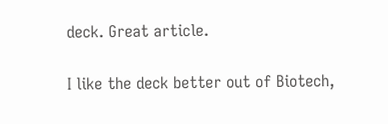deck. Great article.

I like the deck better out of Biotech,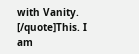with Vanity.
[/quote]This. I am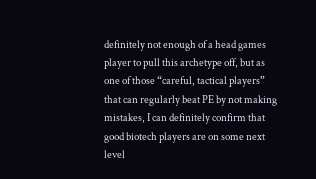definitely not enough of a head games player to pull this archetype off, but as one of those “careful, tactical players” that can regularly beat PE by not making mistakes, I can definitely confirm that good biotech players are on some next level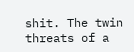shit. The twin threats of a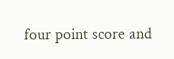four point score and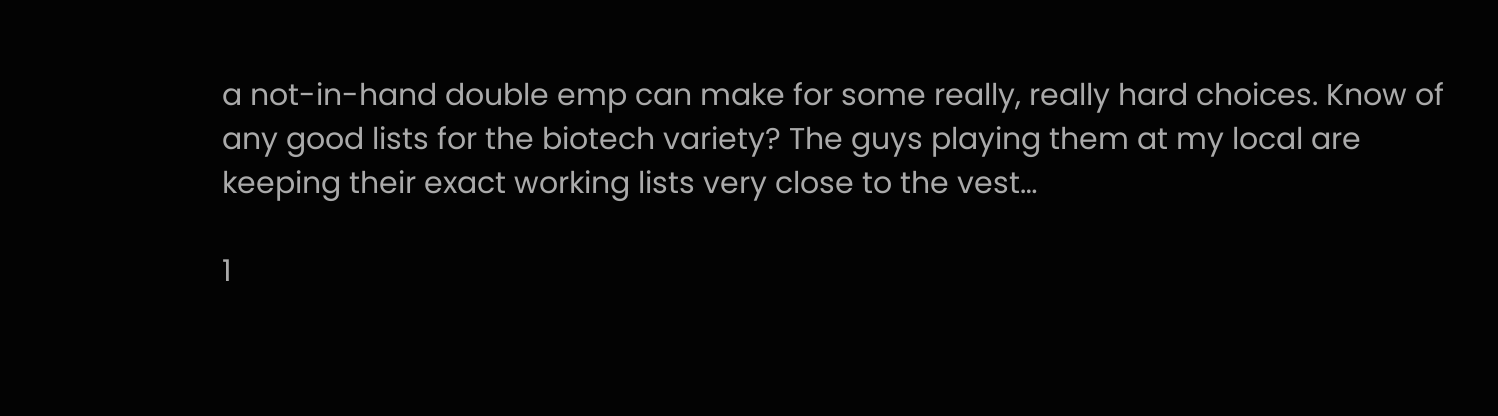a not-in-hand double emp can make for some really, really hard choices. Know of any good lists for the biotech variety? The guys playing them at my local are keeping their exact working lists very close to the vest…

1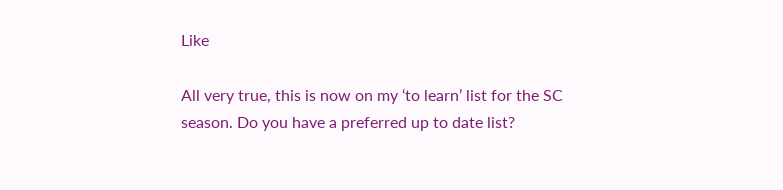Like

All very true, this is now on my ‘to learn’ list for the SC season. Do you have a preferred up to date list?